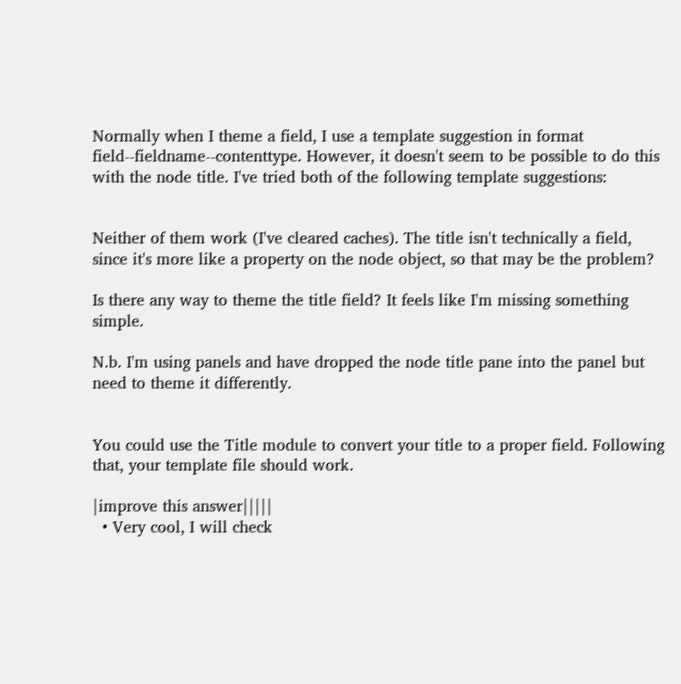Normally when I theme a field, I use a template suggestion in format field--fieldname--contenttype. However, it doesn't seem to be possible to do this with the node title. I've tried both of the following template suggestions:


Neither of them work (I've cleared caches). The title isn't technically a field, since it's more like a property on the node object, so that may be the problem?

Is there any way to theme the title field? It feels like I'm missing something simple.

N.b. I'm using panels and have dropped the node title pane into the panel but need to theme it differently.


You could use the Title module to convert your title to a proper field. Following that, your template file should work.

|improve this answer|||||
  • Very cool, I will check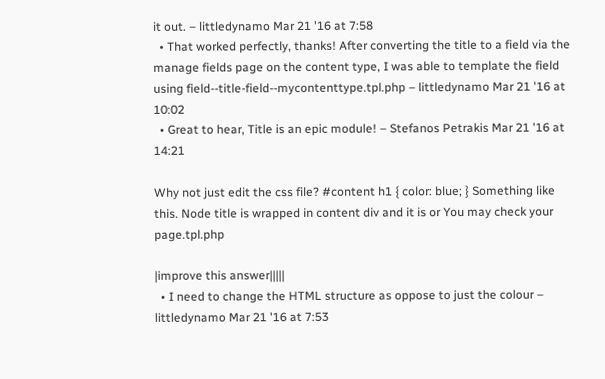it out. – littledynamo Mar 21 '16 at 7:58
  • That worked perfectly, thanks! After converting the title to a field via the manage fields page on the content type, I was able to template the field using field--title-field--mycontenttype.tpl.php – littledynamo Mar 21 '16 at 10:02
  • Great to hear, Title is an epic module! – Stefanos Petrakis Mar 21 '16 at 14:21

Why not just edit the css file? #content h1 { color: blue; } Something like this. Node title is wrapped in content div and it is or You may check your page.tpl.php

|improve this answer|||||
  • I need to change the HTML structure as oppose to just the colour – littledynamo Mar 21 '16 at 7:53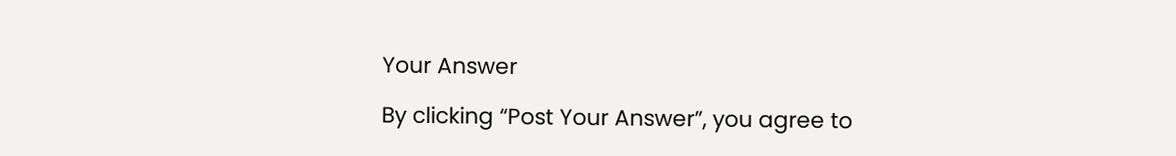Your Answer

By clicking “Post Your Answer”, you agree to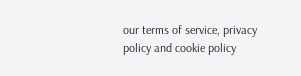our terms of service, privacy policy and cookie policy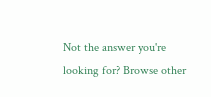Not the answer you're looking for? Browse other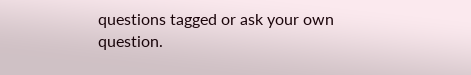questions tagged or ask your own question.